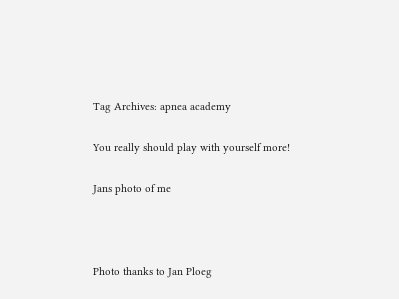Tag Archives: apnea academy

You really should play with yourself more!

Jans photo of me



Photo thanks to Jan Ploeg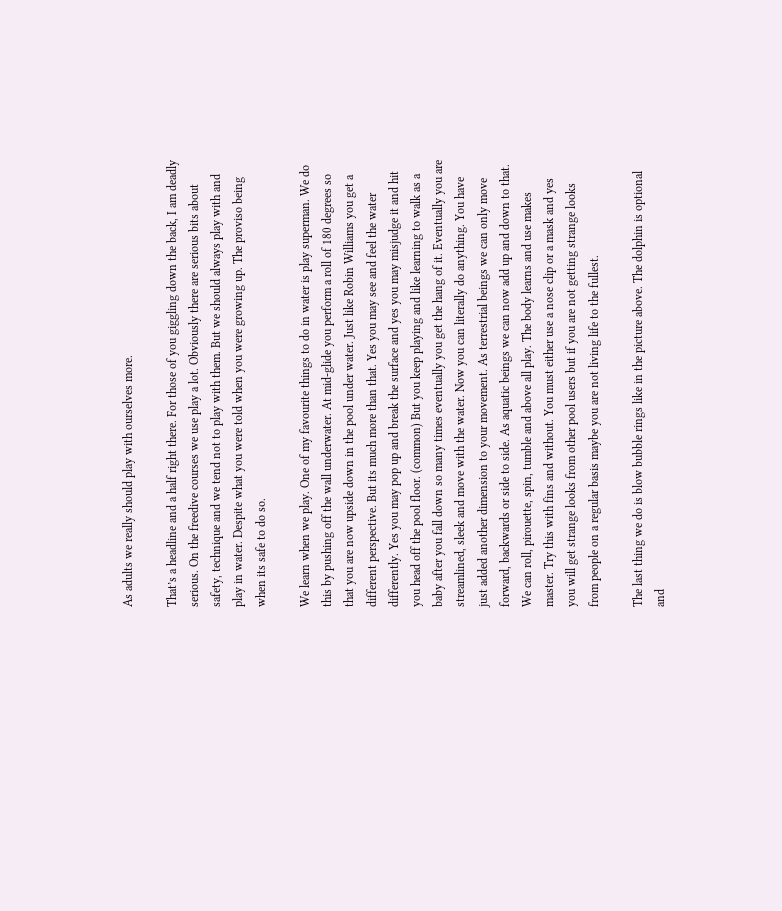As adults we really should play with ourselves more.

That’s a headline and a half right there. For those of you giggling down the back, I am deadly serious. On the freedive courses we use play a lot. Obviously there are serious bits about safety, technique and we tend not to play with them. But we should always play with and play in water. Despite what you were told when you were growing up. The proviso being when its safe to do so.

We learn when we play. One of my favourite things to do in water is play superman. We do this by pushing off the wall underwater. At mid-glide you perform a roll of 180 degrees so that you are now upside down in the pool under water. Just like Robin Williams you get a different perspective. But its much more than that. Yes you may see and feel the water differently. Yes you may pop up and break the surface and yes you may misjudge it and hit you head off the pool floor. (common) But you keep playing and like learning to walk as a baby after you fall down so many times eventually you get the hang of it. Eventually you are streamlined, sleek and move with the water. Now you can literally do anything. You have just added another dimension to your movement. As terrestrial beings we can only move forward, backwards or side to side. As aquatic beings we can now add up and down to that. We can roll, pirouette, spin, tumble and above all play. The body learns and use makes master. Try this with fins and without. You must either use a nose clip or a mask and yes you will get strange looks from other pool users but if you are not getting strange looks from people on a regular basis maybe you are not living life to the fullest.

The last thing we do is blow bubble rings like in the picture above. The dolphin is optional and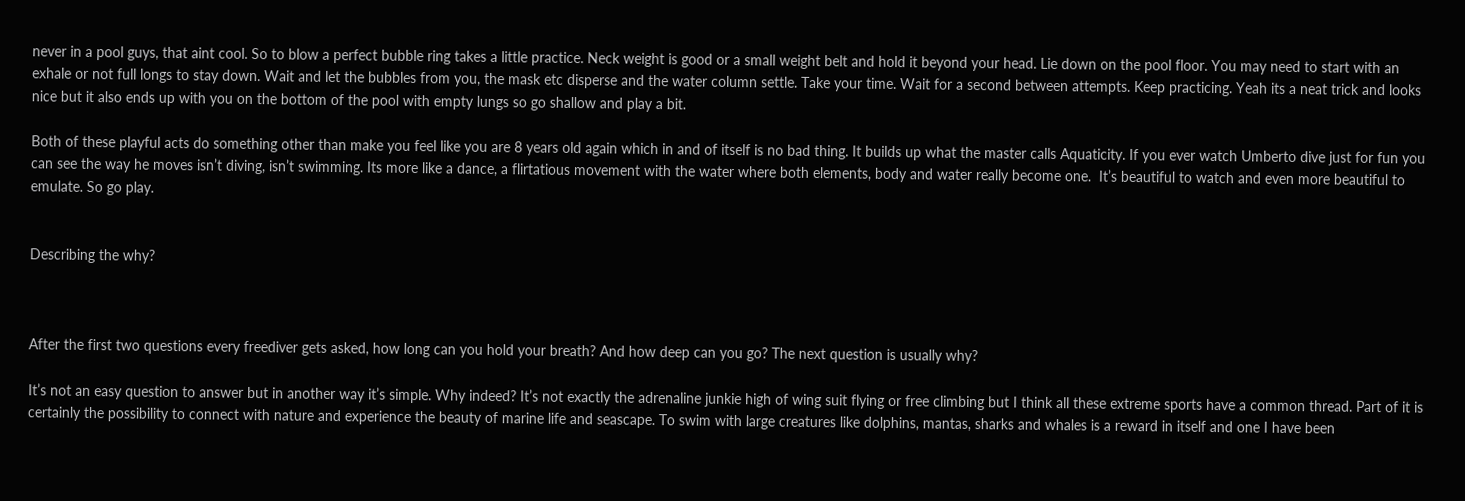never in a pool guys, that aint cool. So to blow a perfect bubble ring takes a little practice. Neck weight is good or a small weight belt and hold it beyond your head. Lie down on the pool floor. You may need to start with an exhale or not full longs to stay down. Wait and let the bubbles from you, the mask etc disperse and the water column settle. Take your time. Wait for a second between attempts. Keep practicing. Yeah its a neat trick and looks nice but it also ends up with you on the bottom of the pool with empty lungs so go shallow and play a bit.

Both of these playful acts do something other than make you feel like you are 8 years old again which in and of itself is no bad thing. It builds up what the master calls Aquaticity. If you ever watch Umberto dive just for fun you can see the way he moves isn’t diving, isn’t swimming. Its more like a dance, a flirtatious movement with the water where both elements, body and water really become one.  It’s beautiful to watch and even more beautiful to emulate. So go play.


Describing the why?



After the first two questions every freediver gets asked, how long can you hold your breath? And how deep can you go? The next question is usually why?

It’s not an easy question to answer but in another way it’s simple. Why indeed? It’s not exactly the adrenaline junkie high of wing suit flying or free climbing but I think all these extreme sports have a common thread. Part of it is certainly the possibility to connect with nature and experience the beauty of marine life and seascape. To swim with large creatures like dolphins, mantas, sharks and whales is a reward in itself and one I have been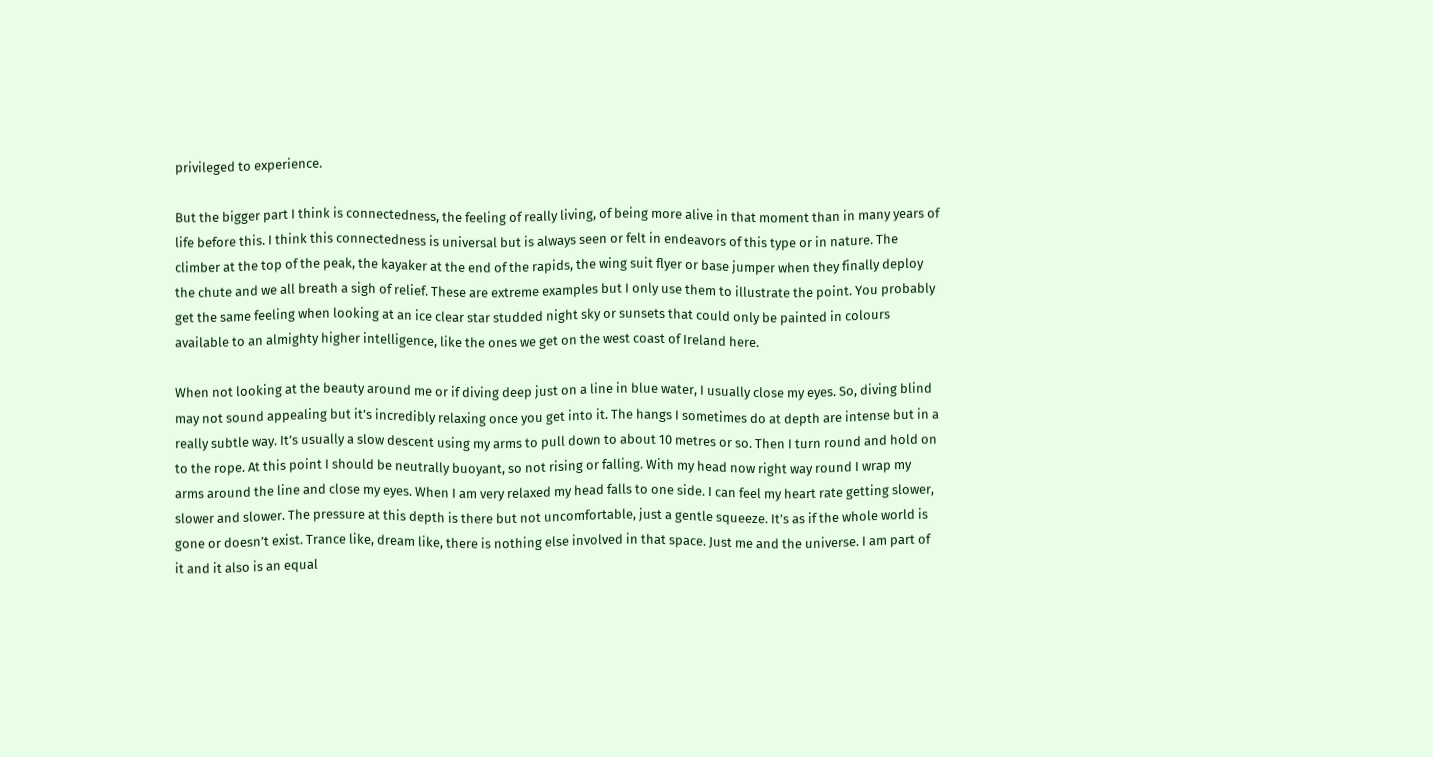privileged to experience.

But the bigger part I think is connectedness, the feeling of really living, of being more alive in that moment than in many years of life before this. I think this connectedness is universal but is always seen or felt in endeavors of this type or in nature. The climber at the top of the peak, the kayaker at the end of the rapids, the wing suit flyer or base jumper when they finally deploy the chute and we all breath a sigh of relief. These are extreme examples but I only use them to illustrate the point. You probably get the same feeling when looking at an ice clear star studded night sky or sunsets that could only be painted in colours available to an almighty higher intelligence, like the ones we get on the west coast of Ireland here.

When not looking at the beauty around me or if diving deep just on a line in blue water, I usually close my eyes. So, diving blind may not sound appealing but it’s incredibly relaxing once you get into it. The hangs I sometimes do at depth are intense but in a really subtle way. It’s usually a slow descent using my arms to pull down to about 10 metres or so. Then I turn round and hold on to the rope. At this point I should be neutrally buoyant, so not rising or falling. With my head now right way round I wrap my arms around the line and close my eyes. When I am very relaxed my head falls to one side. I can feel my heart rate getting slower, slower and slower. The pressure at this depth is there but not uncomfortable, just a gentle squeeze. It’s as if the whole world is gone or doesn’t exist. Trance like, dream like, there is nothing else involved in that space. Just me and the universe. I am part of it and it also is an equal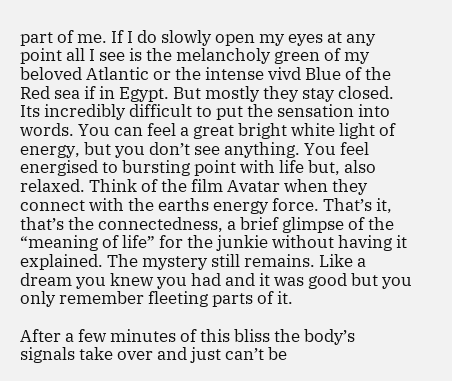part of me. If I do slowly open my eyes at any point all I see is the melancholy green of my beloved Atlantic or the intense vivd Blue of the Red sea if in Egypt. But mostly they stay closed. Its incredibly difficult to put the sensation into words. You can feel a great bright white light of energy, but you don’t see anything. You feel energised to bursting point with life but, also relaxed. Think of the film Avatar when they connect with the earths energy force. That’s it, that’s the connectedness, a brief glimpse of the “meaning of life” for the junkie without having it explained. The mystery still remains. Like a dream you knew you had and it was good but you only remember fleeting parts of it.

After a few minutes of this bliss the body’s signals take over and just can’t be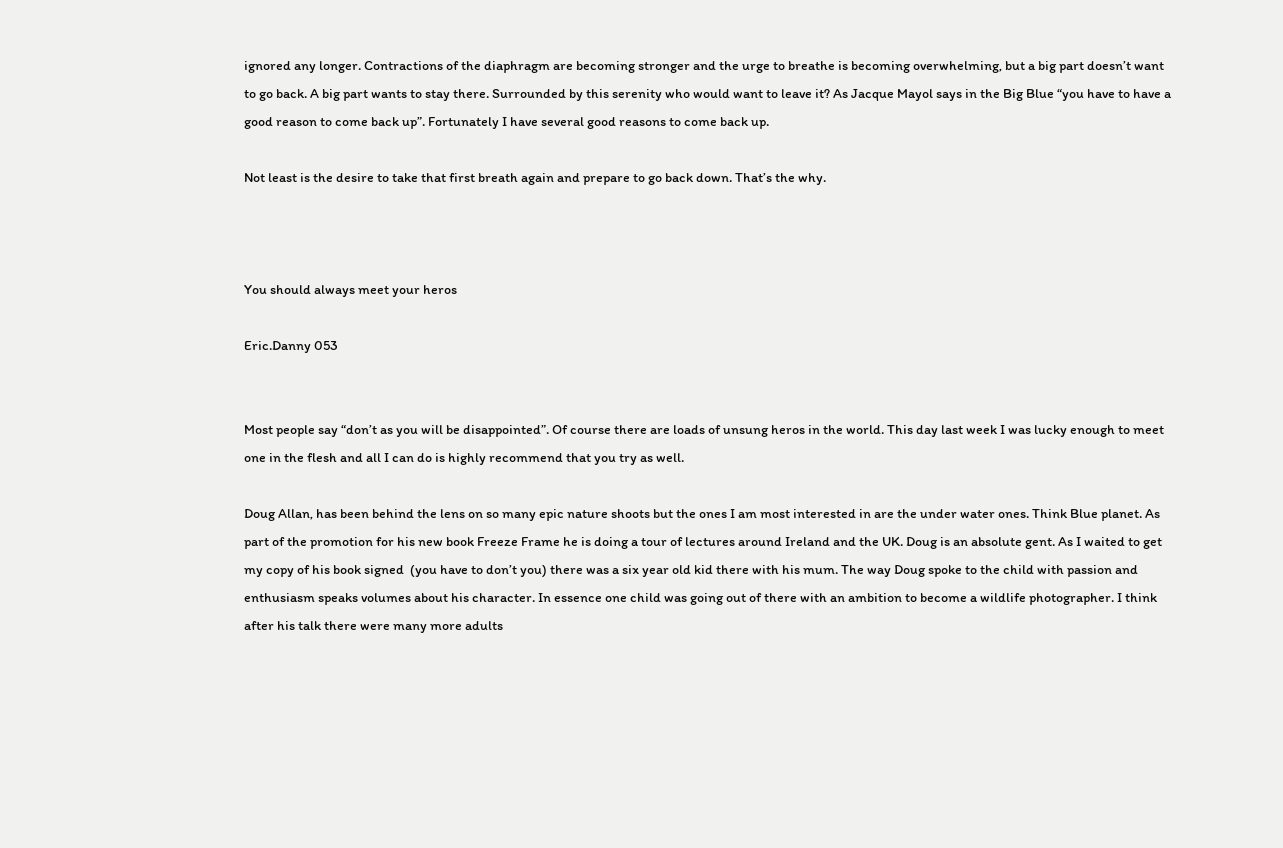ignored any longer. Contractions of the diaphragm are becoming stronger and the urge to breathe is becoming overwhelming, but a big part doesn’t want to go back. A big part wants to stay there. Surrounded by this serenity who would want to leave it? As Jacque Mayol says in the Big Blue “you have to have a good reason to come back up”. Fortunately I have several good reasons to come back up.

Not least is the desire to take that first breath again and prepare to go back down. That’s the why.



You should always meet your heros

Eric.Danny 053


Most people say “don’t as you will be disappointed”. Of course there are loads of unsung heros in the world. This day last week I was lucky enough to meet one in the flesh and all I can do is highly recommend that you try as well.

Doug Allan, has been behind the lens on so many epic nature shoots but the ones I am most interested in are the under water ones. Think Blue planet. As part of the promotion for his new book Freeze Frame he is doing a tour of lectures around Ireland and the UK. Doug is an absolute gent. As I waited to get my copy of his book signed  (you have to don’t you) there was a six year old kid there with his mum. The way Doug spoke to the child with passion and enthusiasm speaks volumes about his character. In essence one child was going out of there with an ambition to become a wildlife photographer. I think after his talk there were many more adults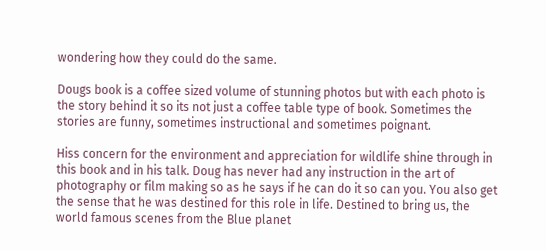wondering how they could do the same.

Dougs book is a coffee sized volume of stunning photos but with each photo is the story behind it so its not just a coffee table type of book. Sometimes the stories are funny, sometimes instructional and sometimes poignant.

Hiss concern for the environment and appreciation for wildlife shine through in this book and in his talk. Doug has never had any instruction in the art of photography or film making so as he says if he can do it so can you. You also get the sense that he was destined for this role in life. Destined to bring us, the world famous scenes from the Blue planet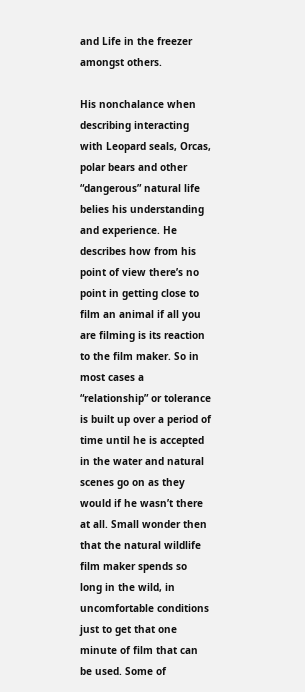and Life in the freezer amongst others.

His nonchalance when describing interacting with Leopard seals, Orcas, polar bears and other “dangerous” natural life belies his understanding and experience. He describes how from his point of view there’s no point in getting close to film an animal if all you are filming is its reaction to the film maker. So in most cases a “relationship” or tolerance is built up over a period of time until he is accepted in the water and natural scenes go on as they would if he wasn’t there at all. Small wonder then that the natural wildlife film maker spends so long in the wild, in uncomfortable conditions just to get that one minute of film that can be used. Some of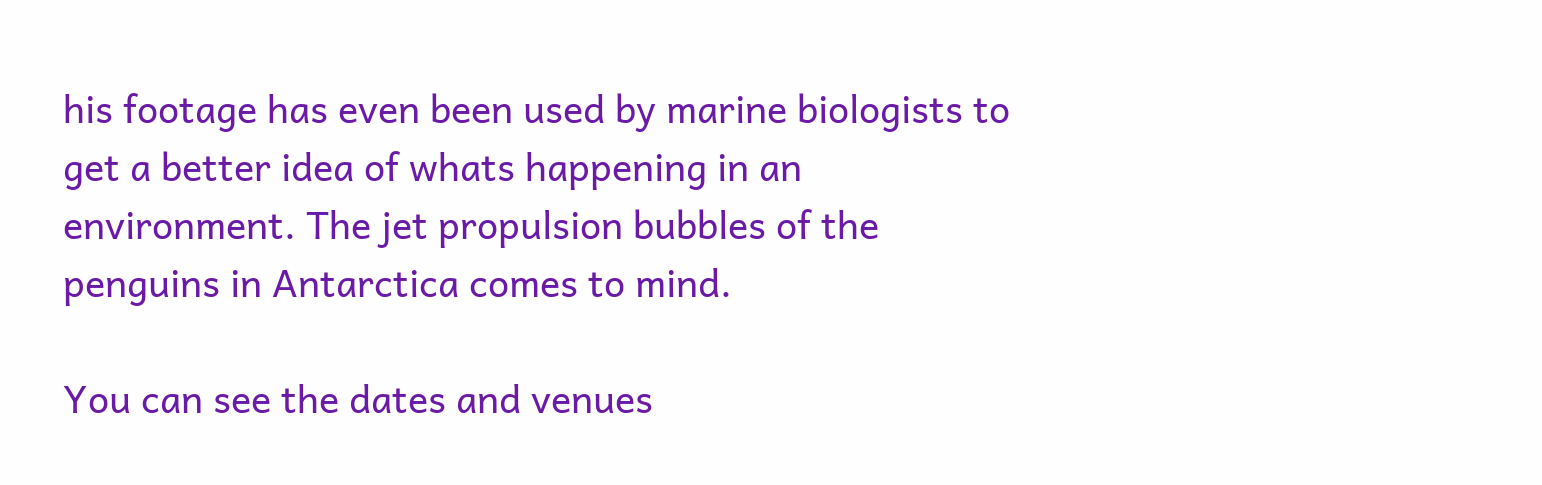his footage has even been used by marine biologists to get a better idea of whats happening in an environment. The jet propulsion bubbles of the penguins in Antarctica comes to mind.

You can see the dates and venues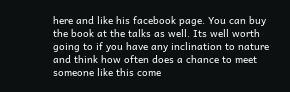here and like his facebook page. You can buy the book at the talks as well. Its well worth going to if you have any inclination to nature and think how often does a chance to meet someone like this come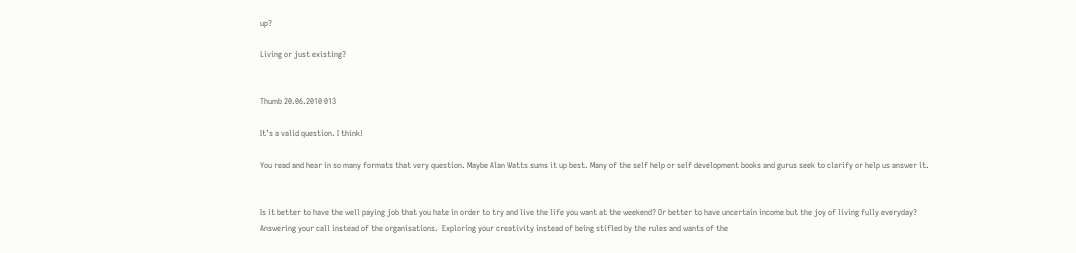up?

Living or just existing?


Thumb 20.06.2010 013

It’s a valid question. I think!

You read and hear in so many formats that very question. Maybe Alan Watts sums it up best. Many of the self help or self development books and gurus seek to clarify or help us answer it.


Is it better to have the well paying job that you hate in order to try and live the life you want at the weekend? Or better to have uncertain income but the joy of living fully everyday? Answering your call instead of the organisations.  Exploring your creativity instead of being stifled by the rules and wants of the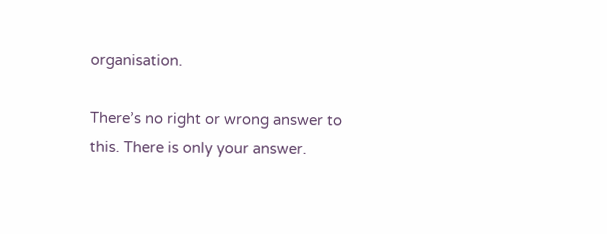organisation.

There’s no right or wrong answer to this. There is only your answer.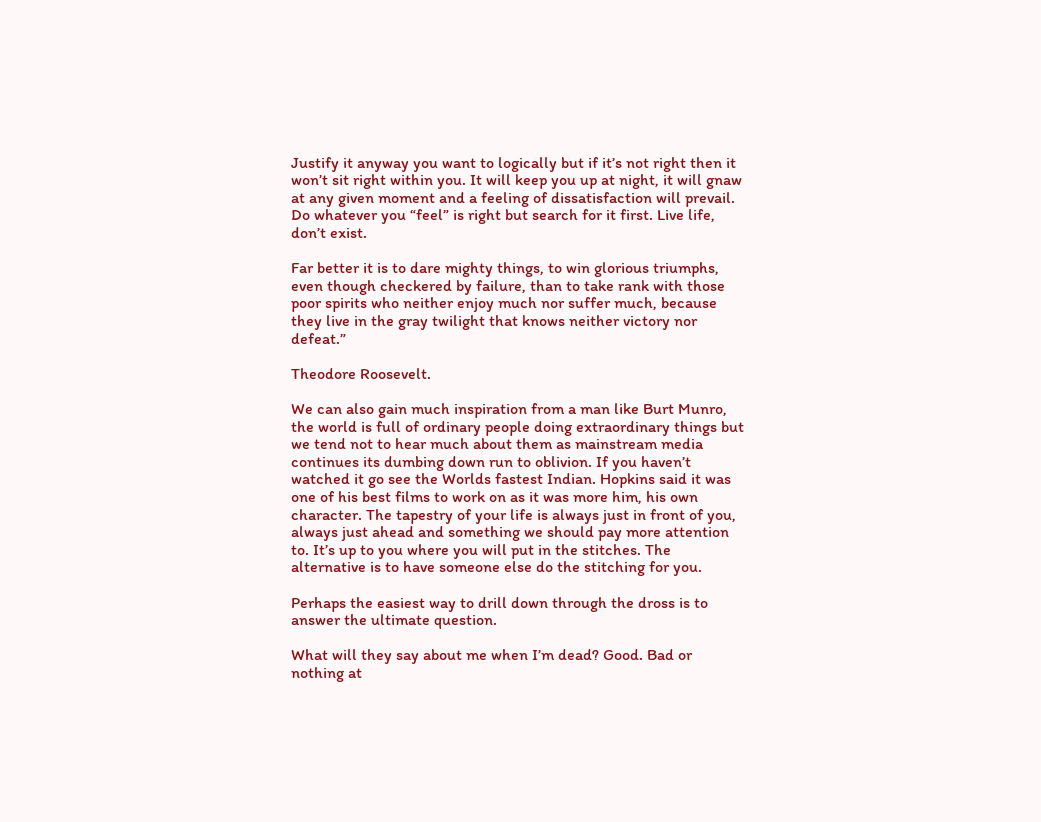Justify it anyway you want to logically but if it’s not right then it won’t sit right within you. It will keep you up at night, it will gnaw at any given moment and a feeling of dissatisfaction will prevail. Do whatever you “feel” is right but search for it first. Live life, don’t exist.

Far better it is to dare mighty things, to win glorious triumphs, even though checkered by failure, than to take rank with those poor spirits who neither enjoy much nor suffer much, because they live in the gray twilight that knows neither victory nor defeat.”

Theodore Roosevelt.

We can also gain much inspiration from a man like Burt Munro, the world is full of ordinary people doing extraordinary things but we tend not to hear much about them as mainstream media continues its dumbing down run to oblivion. If you haven’t watched it go see the Worlds fastest Indian. Hopkins said it was one of his best films to work on as it was more him, his own character. The tapestry of your life is always just in front of you, always just ahead and something we should pay more attention to. It’s up to you where you will put in the stitches. The alternative is to have someone else do the stitching for you.

Perhaps the easiest way to drill down through the dross is to answer the ultimate question.

What will they say about me when I’m dead? Good. Bad or nothing at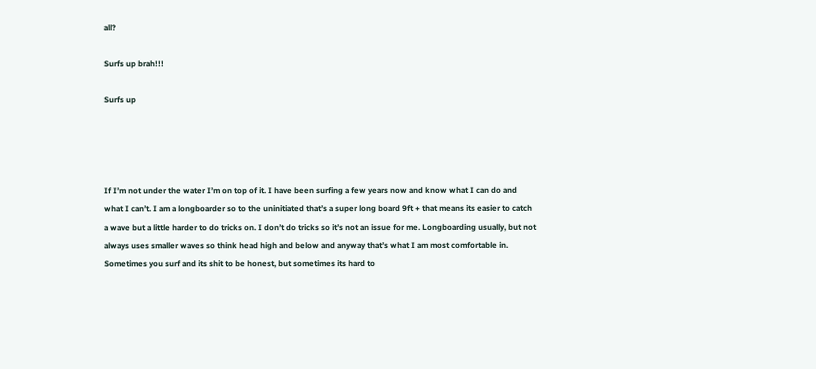all?

Surfs up brah!!!

Surfs up




If I’m not under the water I’m on top of it. I have been surfing a few years now and know what I can do and what I can’t. I am a longboarder so to the uninitiated that’s a super long board 9ft + that means its easier to catch a wave but a little harder to do tricks on. I don’t do tricks so it’s not an issue for me. Longboarding usually, but not always uses smaller waves so think head high and below and anyway that’s what I am most comfortable in. Sometimes you surf and its shit to be honest, but sometimes its hard to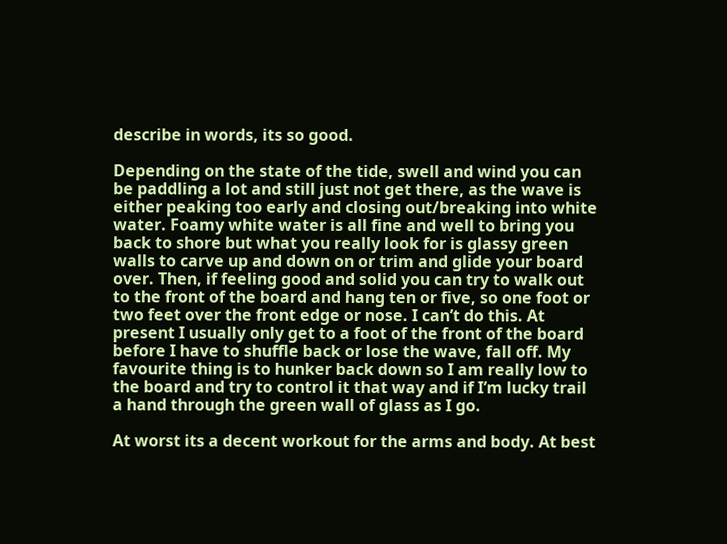describe in words, its so good.

Depending on the state of the tide, swell and wind you can be paddling a lot and still just not get there, as the wave is either peaking too early and closing out/breaking into white water. Foamy white water is all fine and well to bring you back to shore but what you really look for is glassy green walls to carve up and down on or trim and glide your board over. Then, if feeling good and solid you can try to walk out to the front of the board and hang ten or five, so one foot or two feet over the front edge or nose. I can’t do this. At present I usually only get to a foot of the front of the board before I have to shuffle back or lose the wave, fall off. My favourite thing is to hunker back down so I am really low to the board and try to control it that way and if I’m lucky trail a hand through the green wall of glass as I go.

At worst its a decent workout for the arms and body. At best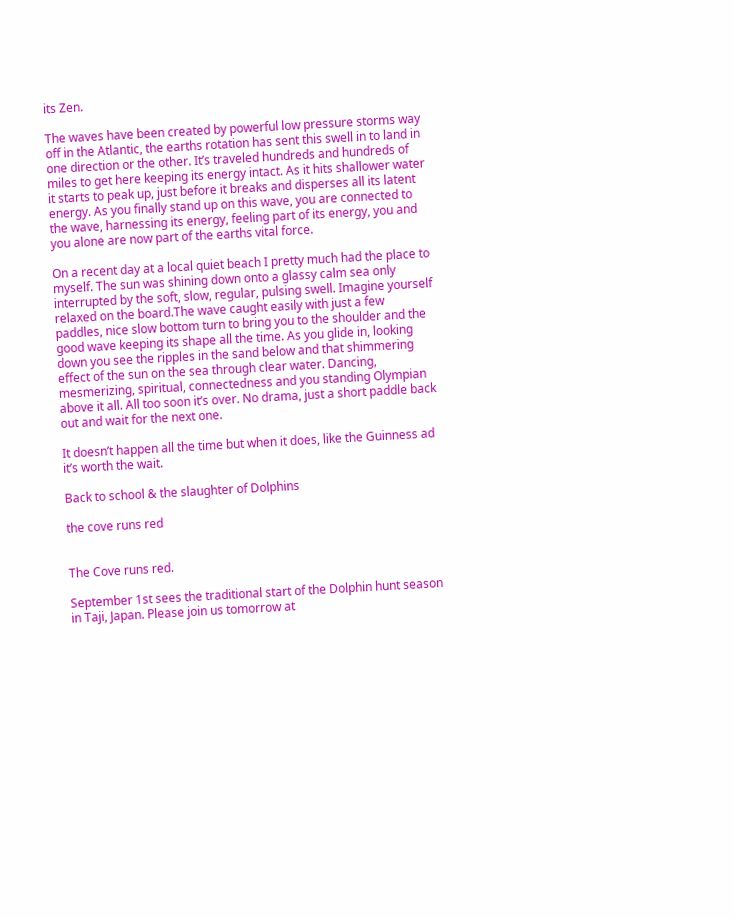its Zen.

The waves have been created by powerful low pressure storms way off in the Atlantic, the earths rotation has sent this swell in to land in one direction or the other. It’s traveled hundreds and hundreds of miles to get here keeping its energy intact. As it hits shallower water it starts to peak up, just before it breaks and disperses all its latent energy. As you finally stand up on this wave, you are connected to the wave, harnessing its energy, feeling part of its energy, you and you alone are now part of the earths vital force.

On a recent day at a local quiet beach I pretty much had the place to myself. The sun was shining down onto a glassy calm sea only interrupted by the soft, slow, regular, pulsing swell. Imagine yourself relaxed on the board.The wave caught easily with just a few paddles, nice slow bottom turn to bring you to the shoulder and the good wave keeping its shape all the time. As you glide in, looking down you see the ripples in the sand below and that shimmering effect of the sun on the sea through clear water. Dancing, mesmerizing, spiritual, connectedness and you standing Olympian above it all. All too soon it’s over. No drama, just a short paddle back out and wait for the next one.

It doesn’t happen all the time but when it does, like the Guinness ad it’s worth the wait.

Back to school & the slaughter of Dolphins

the cove runs red


The Cove runs red.

September 1st sees the traditional start of the Dolphin hunt season in Taji, Japan. Please join us tomorrow at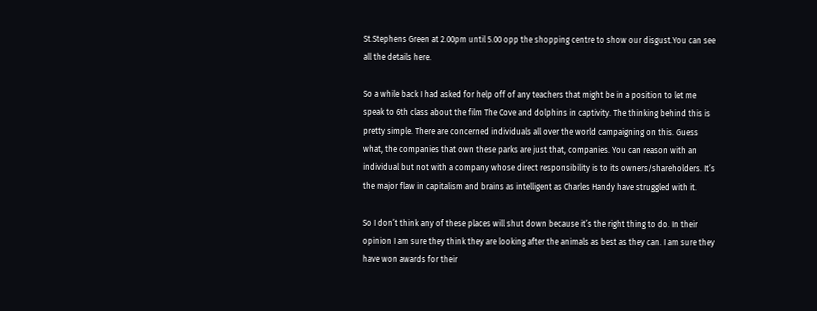St.Stephens Green at 2.00pm until 5.00 opp the shopping centre to show our disgust.You can see all the details here.

So a while back I had asked for help off of any teachers that might be in a position to let me speak to 6th class about the film The Cove and dolphins in captivity. The thinking behind this is pretty simple. There are concerned individuals all over the world campaigning on this. Guess what, the companies that own these parks are just that, companies. You can reason with an individual but not with a company whose direct responsibility is to its owners/shareholders. It’s the major flaw in capitalism and brains as intelligent as Charles Handy have struggled with it.

So I don’t think any of these places will shut down because it’s the right thing to do. In their opinion I am sure they think they are looking after the animals as best as they can. I am sure they have won awards for their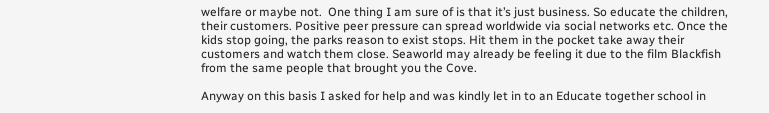welfare or maybe not.  One thing I am sure of is that it’s just business. So educate the children, their customers. Positive peer pressure can spread worldwide via social networks etc. Once the kids stop going, the parks reason to exist stops. Hit them in the pocket take away their customers and watch them close. Seaworld may already be feeling it due to the film Blackfish from the same people that brought you the Cove.

Anyway on this basis I asked for help and was kindly let in to an Educate together school in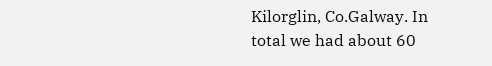Kilorglin, Co.Galway. In total we had about 60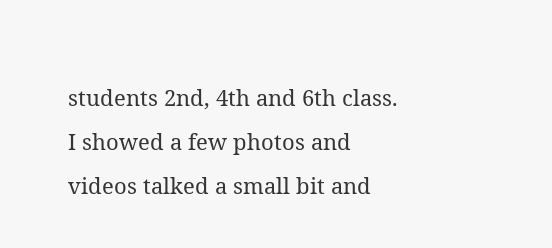students 2nd, 4th and 6th class. I showed a few photos and videos talked a small bit and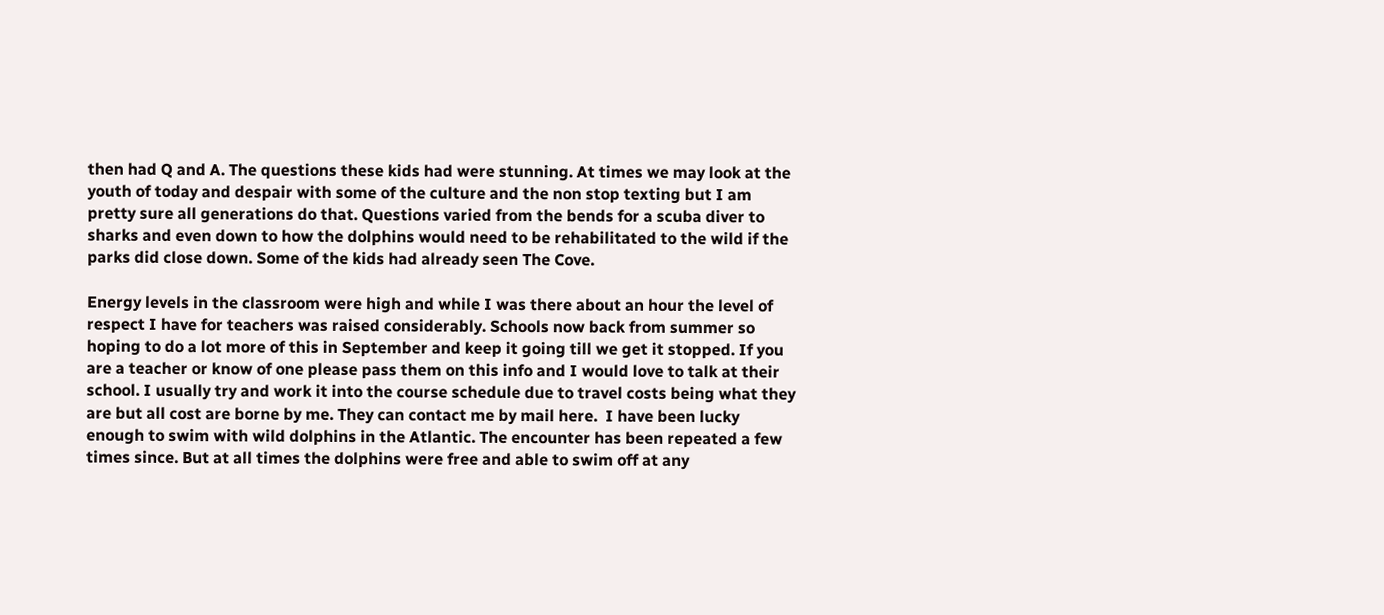then had Q and A. The questions these kids had were stunning. At times we may look at the youth of today and despair with some of the culture and the non stop texting but I am pretty sure all generations do that. Questions varied from the bends for a scuba diver to sharks and even down to how the dolphins would need to be rehabilitated to the wild if the parks did close down. Some of the kids had already seen The Cove.

Energy levels in the classroom were high and while I was there about an hour the level of respect I have for teachers was raised considerably. Schools now back from summer so hoping to do a lot more of this in September and keep it going till we get it stopped. If you are a teacher or know of one please pass them on this info and I would love to talk at their school. I usually try and work it into the course schedule due to travel costs being what they are but all cost are borne by me. They can contact me by mail here.  I have been lucky enough to swim with wild dolphins in the Atlantic. The encounter has been repeated a few times since. But at all times the dolphins were free and able to swim off at any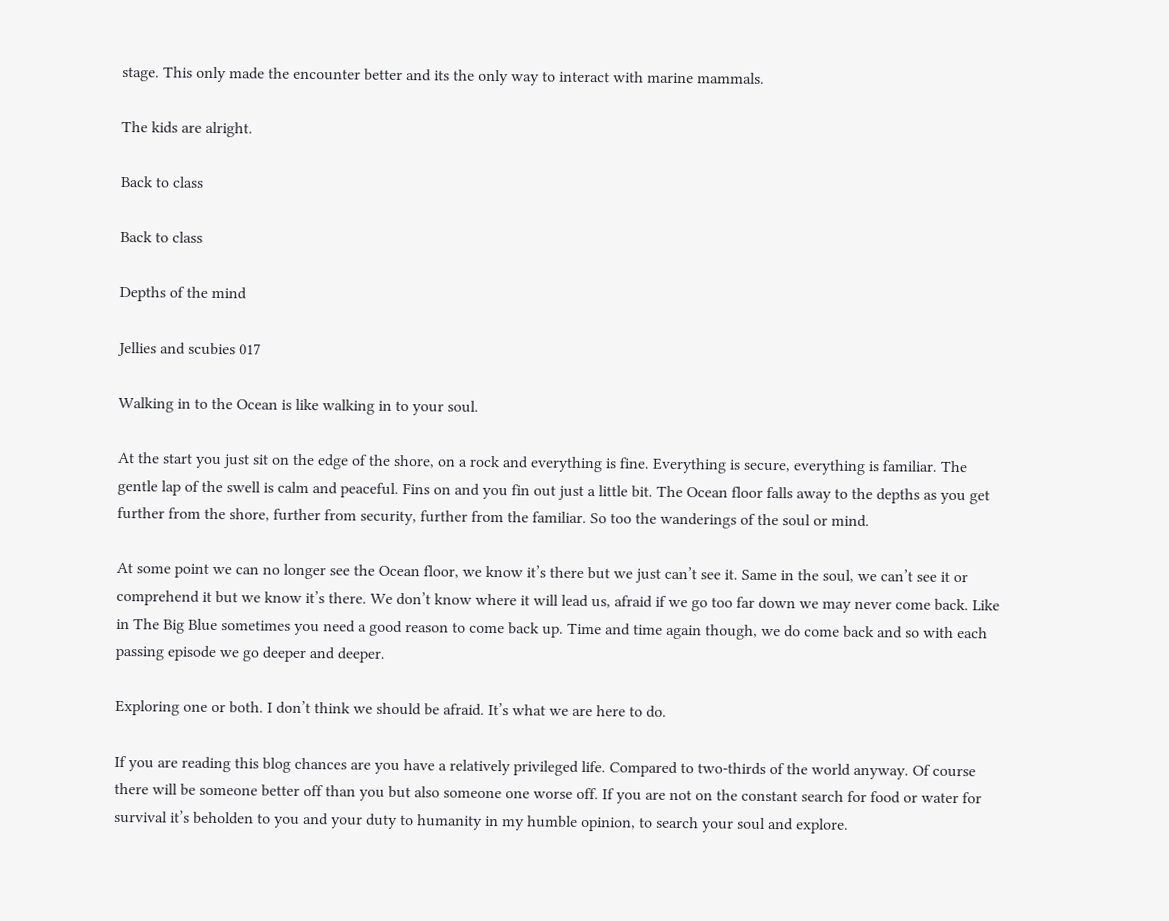stage. This only made the encounter better and its the only way to interact with marine mammals.

The kids are alright.

Back to class

Back to class

Depths of the mind

Jellies and scubies 017

Walking in to the Ocean is like walking in to your soul.

At the start you just sit on the edge of the shore, on a rock and everything is fine. Everything is secure, everything is familiar. The gentle lap of the swell is calm and peaceful. Fins on and you fin out just a little bit. The Ocean floor falls away to the depths as you get further from the shore, further from security, further from the familiar. So too the wanderings of the soul or mind.

At some point we can no longer see the Ocean floor, we know it’s there but we just can’t see it. Same in the soul, we can’t see it or comprehend it but we know it’s there. We don’t know where it will lead us, afraid if we go too far down we may never come back. Like in The Big Blue sometimes you need a good reason to come back up. Time and time again though, we do come back and so with each passing episode we go deeper and deeper.

Exploring one or both. I don’t think we should be afraid. It’s what we are here to do.

If you are reading this blog chances are you have a relatively privileged life. Compared to two-thirds of the world anyway. Of course there will be someone better off than you but also someone one worse off. If you are not on the constant search for food or water for survival it’s beholden to you and your duty to humanity in my humble opinion, to search your soul and explore.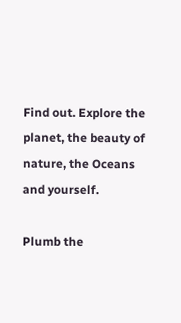Find out. Explore the planet, the beauty of nature, the Oceans and yourself.

Plumb the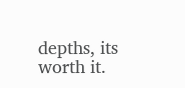depths, its worth it.